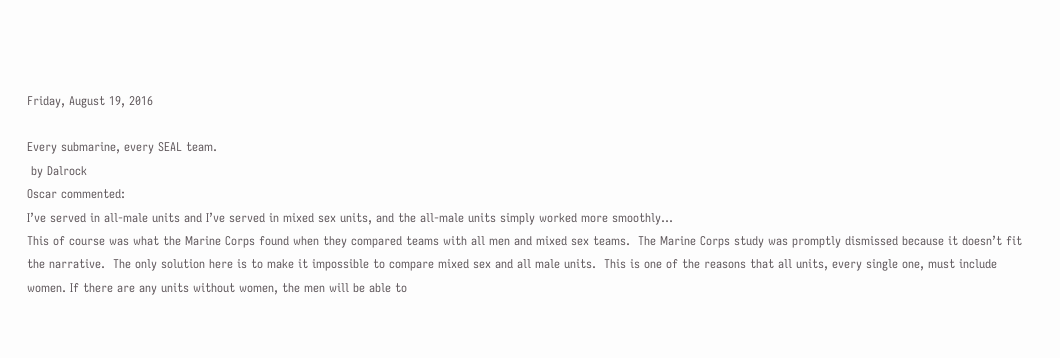Friday, August 19, 2016

Every submarine, every SEAL team.
 by Dalrock
Oscar commented:
I’ve served in all-male units and I’ve served in mixed sex units, and the all-male units simply worked more smoothly…
This of course was what the Marine Corps found when they compared teams with all men and mixed sex teams.  The Marine Corps study was promptly dismissed because it doesn’t fit the narrative.  The only solution here is to make it impossible to compare mixed sex and all male units.  This is one of the reasons that all units, every single one, must include women. If there are any units without women, the men will be able to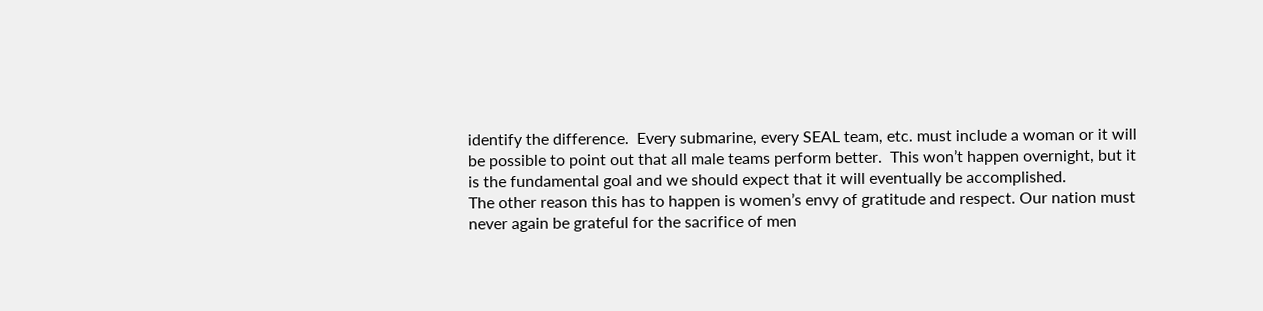identify the difference.  Every submarine, every SEAL team, etc. must include a woman or it will be possible to point out that all male teams perform better.  This won’t happen overnight, but it is the fundamental goal and we should expect that it will eventually be accomplished.
The other reason this has to happen is women’s envy of gratitude and respect. Our nation must never again be grateful for the sacrifice of men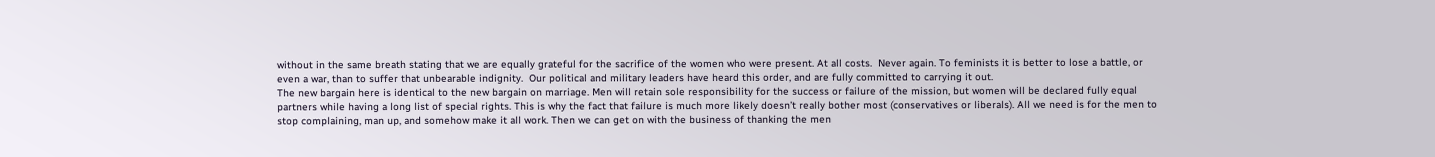without in the same breath stating that we are equally grateful for the sacrifice of the women who were present. At all costs.  Never again. To feminists it is better to lose a battle, or even a war, than to suffer that unbearable indignity.  Our political and military leaders have heard this order, and are fully committed to carrying it out.
The new bargain here is identical to the new bargain on marriage. Men will retain sole responsibility for the success or failure of the mission, but women will be declared fully equal partners while having a long list of special rights. This is why the fact that failure is much more likely doesn’t really bother most (conservatives or liberals). All we need is for the men to stop complaining, man up, and somehow make it all work. Then we can get on with the business of thanking the men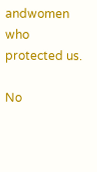andwomen who protected us.

No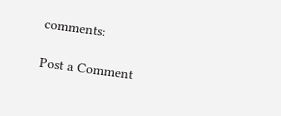comments:

Post a Comment